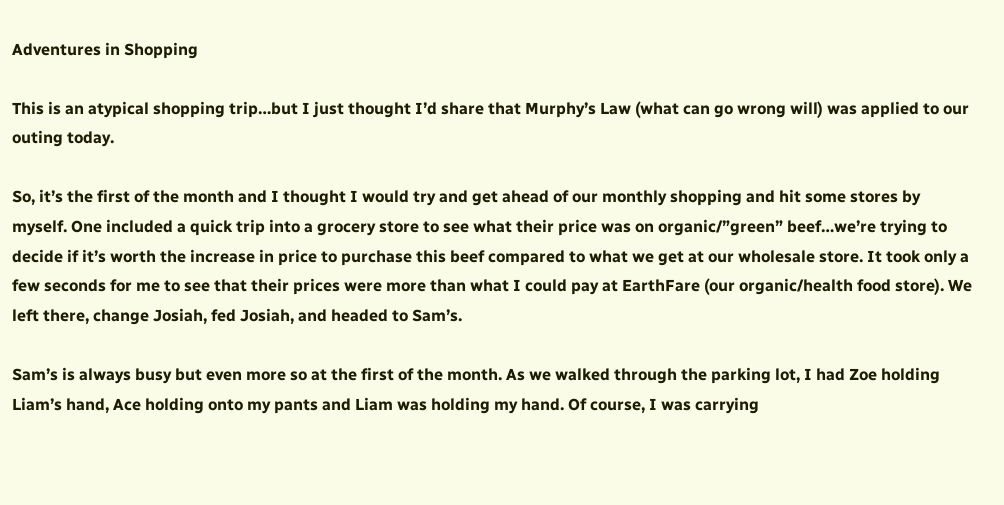Adventures in Shopping

This is an atypical shopping trip…but I just thought I’d share that Murphy’s Law (what can go wrong will) was applied to our outing today.

So, it’s the first of the month and I thought I would try and get ahead of our monthly shopping and hit some stores by myself. One included a quick trip into a grocery store to see what their price was on organic/”green” beef…we’re trying to decide if it’s worth the increase in price to purchase this beef compared to what we get at our wholesale store. It took only a few seconds for me to see that their prices were more than what I could pay at EarthFare (our organic/health food store). We left there, change Josiah, fed Josiah, and headed to Sam’s.

Sam’s is always busy but even more so at the first of the month. As we walked through the parking lot, I had Zoe holding Liam’s hand, Ace holding onto my pants and Liam was holding my hand. Of course, I was carrying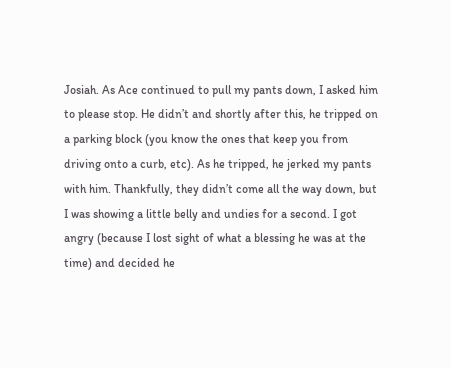Josiah. As Ace continued to pull my pants down, I asked him to please stop. He didn’t and shortly after this, he tripped on a parking block (you know the ones that keep you from driving onto a curb, etc). As he tripped, he jerked my pants with him. Thankfully, they didn’t come all the way down, but I was showing a little belly and undies for a second. I got angry (because I lost sight of what a blessing he was at the time) and decided he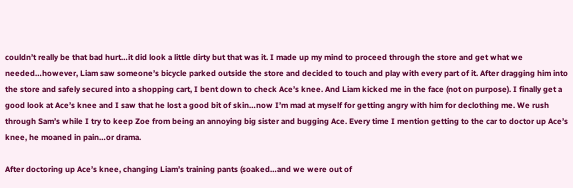couldn’t really be that bad hurt…it did look a little dirty but that was it. I made up my mind to proceed through the store and get what we needed…however, Liam saw someone’s bicycle parked outside the store and decided to touch and play with every part of it. After dragging him into the store and safely secured into a shopping cart, I bent down to check Ace’s knee. And Liam kicked me in the face (not on purpose). I finally get a good look at Ace’s knee and I saw that he lost a good bit of skin…now I’m mad at myself for getting angry with him for declothing me. We rush through Sam’s while I try to keep Zoe from being an annoying big sister and bugging Ace. Every time I mention getting to the car to doctor up Ace’s knee, he moaned in pain…or drama.

After doctoring up Ace’s knee, changing Liam’s training pants (soaked…and we were out of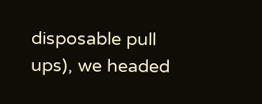disposable pull ups), we headed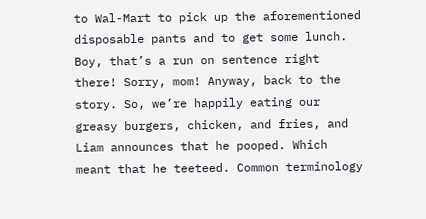to Wal-Mart to pick up the aforementioned disposable pants and to get some lunch. Boy, that’s a run on sentence right there! Sorry, mom! Anyway, back to the story. So, we’re happily eating our greasy burgers, chicken, and fries, and Liam announces that he pooped. Which meant that he teeteed. Common terminology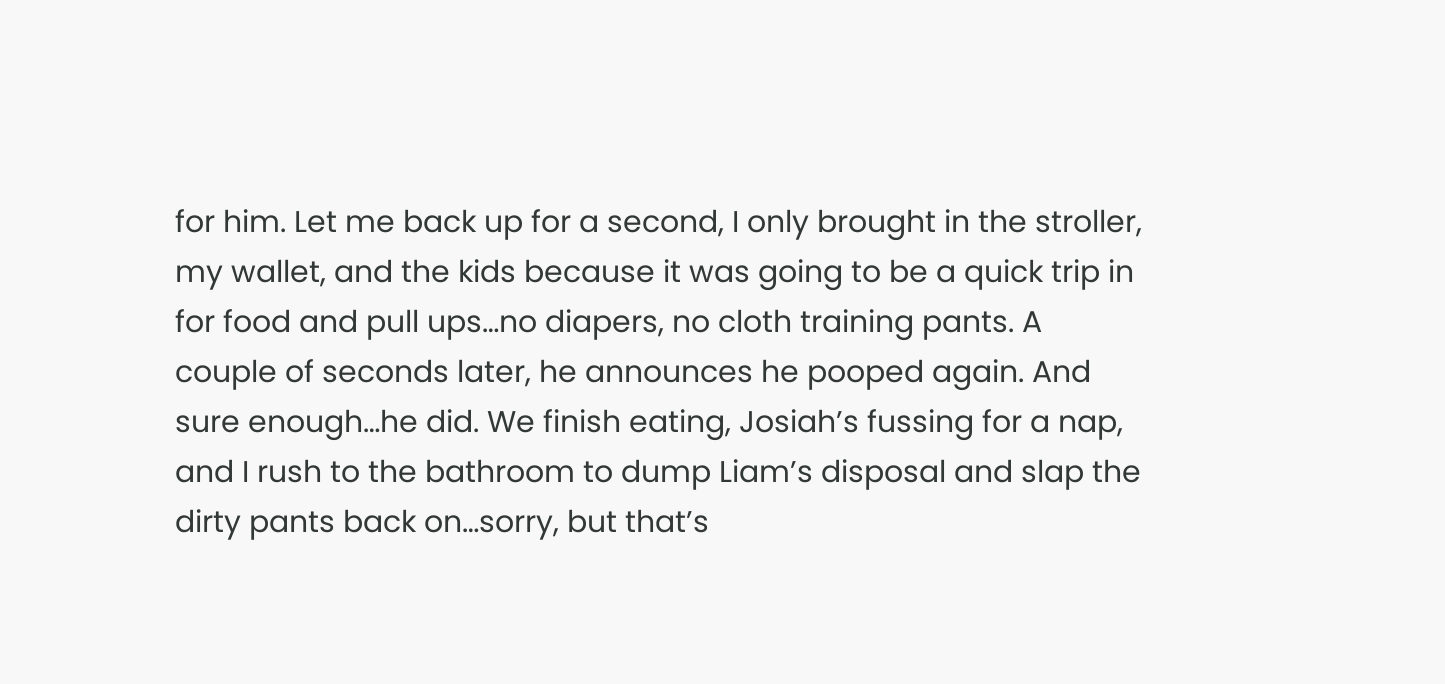for him. Let me back up for a second, I only brought in the stroller, my wallet, and the kids because it was going to be a quick trip in for food and pull ups…no diapers, no cloth training pants. A couple of seconds later, he announces he pooped again. And sure enough…he did. We finish eating, Josiah’s fussing for a nap, and I rush to the bathroom to dump Liam’s disposal and slap the dirty pants back on…sorry, but that’s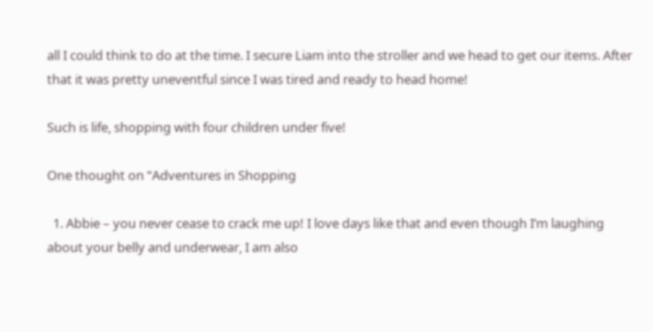all I could think to do at the time. I secure Liam into the stroller and we head to get our items. After that it was pretty uneventful since I was tired and ready to head home!

Such is life, shopping with four children under five!

One thought on “Adventures in Shopping

  1. Abbie – you never cease to crack me up! I love days like that and even though I’m laughing about your belly and underwear, I am also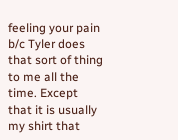feeling your pain b/c Tyler does that sort of thing to me all the time. Except that it is usually my shirt that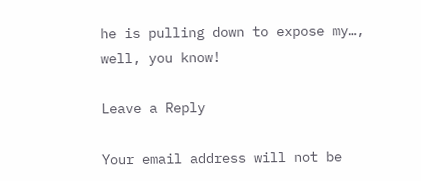he is pulling down to expose my…, well, you know!

Leave a Reply

Your email address will not be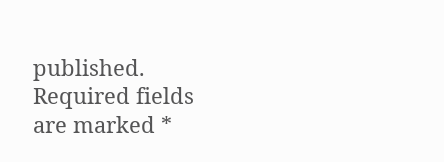published. Required fields are marked *